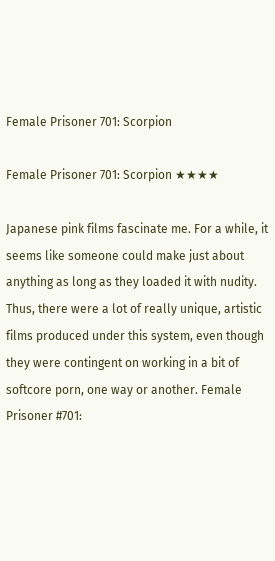Female Prisoner 701: Scorpion

Female Prisoner 701: Scorpion ★★★★

Japanese pink films fascinate me. For a while, it seems like someone could make just about anything as long as they loaded it with nudity. Thus, there were a lot of really unique, artistic films produced under this system, even though they were contingent on working in a bit of softcore porn, one way or another. Female Prisoner #701: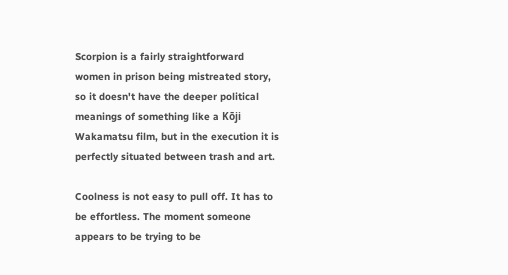Scorpion is a fairly straightforward women in prison being mistreated story, so it doesn't have the deeper political meanings of something like a Kōji Wakamatsu film, but in the execution it is perfectly situated between trash and art.

Coolness is not easy to pull off. It has to be effortless. The moment someone appears to be trying to be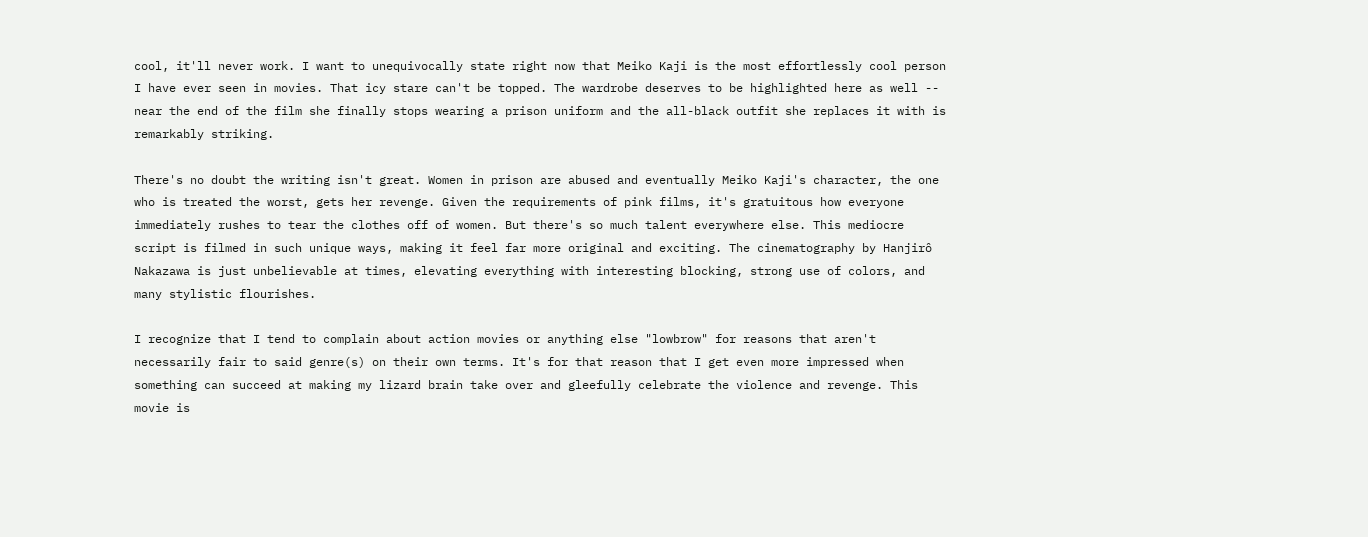cool, it'll never work. I want to unequivocally state right now that Meiko Kaji is the most effortlessly cool person I have ever seen in movies. That icy stare can't be topped. The wardrobe deserves to be highlighted here as well -- near the end of the film she finally stops wearing a prison uniform and the all-black outfit she replaces it with is remarkably striking.

There's no doubt the writing isn't great. Women in prison are abused and eventually Meiko Kaji's character, the one who is treated the worst, gets her revenge. Given the requirements of pink films, it's gratuitous how everyone immediately rushes to tear the clothes off of women. But there's so much talent everywhere else. This mediocre script is filmed in such unique ways, making it feel far more original and exciting. The cinematography by Hanjirô Nakazawa is just unbelievable at times, elevating everything with interesting blocking, strong use of colors, and many stylistic flourishes.

I recognize that I tend to complain about action movies or anything else "lowbrow" for reasons that aren't necessarily fair to said genre(s) on their own terms. It's for that reason that I get even more impressed when something can succeed at making my lizard brain take over and gleefully celebrate the violence and revenge. This movie is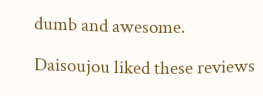dumb and awesome.

Daisoujou liked these reviews